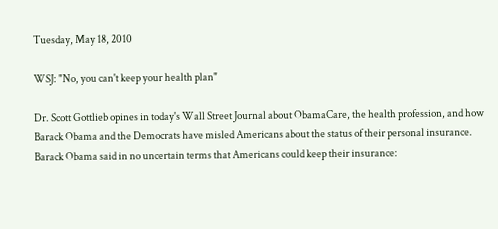Tuesday, May 18, 2010

WSJ: "No, you can't keep your health plan"

Dr. Scott Gottlieb opines in today's Wall Street Journal about ObamaCare, the health profession, and how Barack Obama and the Democrats have misled Americans about the status of their personal insurance. Barack Obama said in no uncertain terms that Americans could keep their insurance: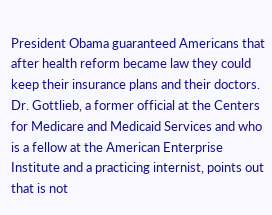President Obama guaranteed Americans that after health reform became law they could keep their insurance plans and their doctors.
Dr. Gottlieb, a former official at the Centers for Medicare and Medicaid Services and who is a fellow at the American Enterprise Institute and a practicing internist, points out that is not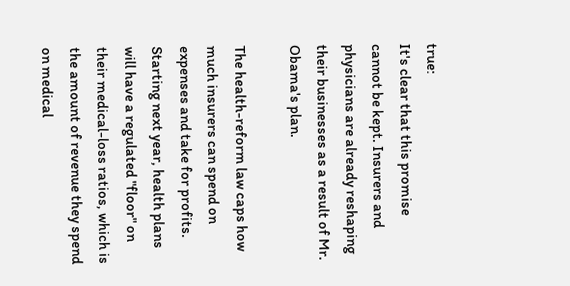true:
It's clear that this promise cannot be kept. Insurers and physicians are already reshaping their businesses as a result of Mr. Obama's plan.

The health-reform law caps how much insurers can spend on expenses and take for profits. Starting next year, health plans will have a regulated "floor" on their medical-loss ratios, which is the amount of revenue they spend on medical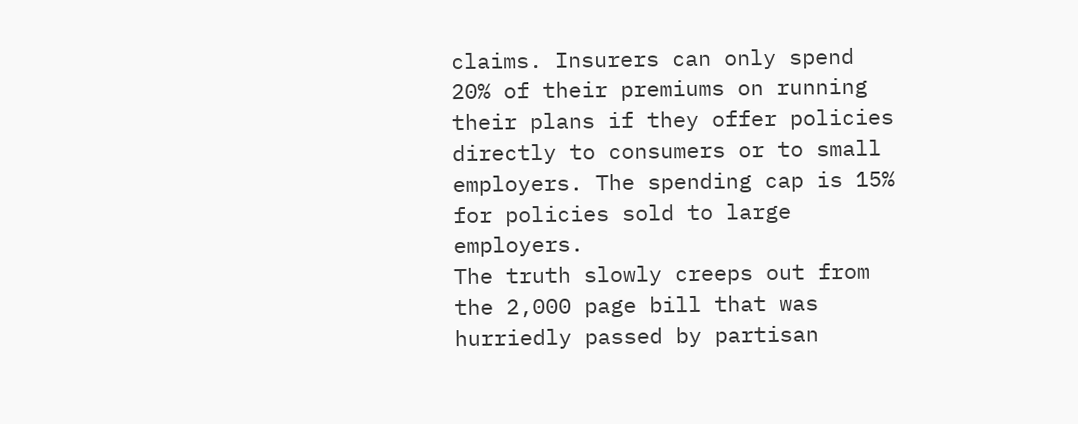claims. Insurers can only spend 20% of their premiums on running their plans if they offer policies directly to consumers or to small employers. The spending cap is 15% for policies sold to large employers.
The truth slowly creeps out from the 2,000 page bill that was hurriedly passed by partisan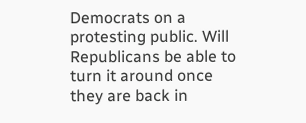Democrats on a protesting public. Will Republicans be able to turn it around once they are back in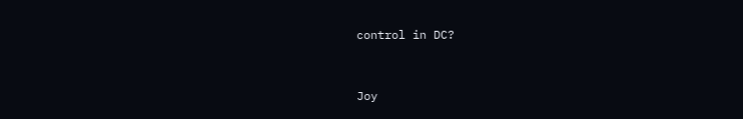control in DC?


Joy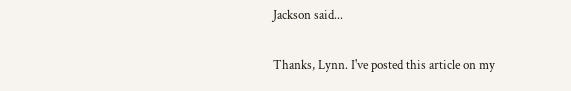Jackson said...

Thanks, Lynn. I've posted this article on my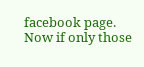facebook page. Now if only those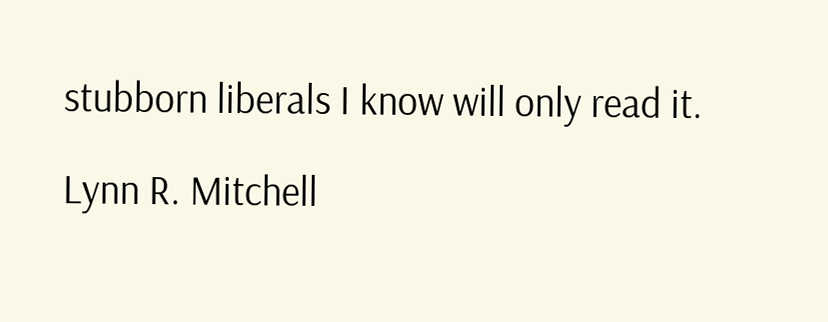stubborn liberals I know will only read it.

Lynn R. Mitchell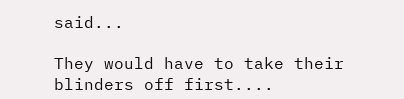said...

They would have to take their blinders off first....